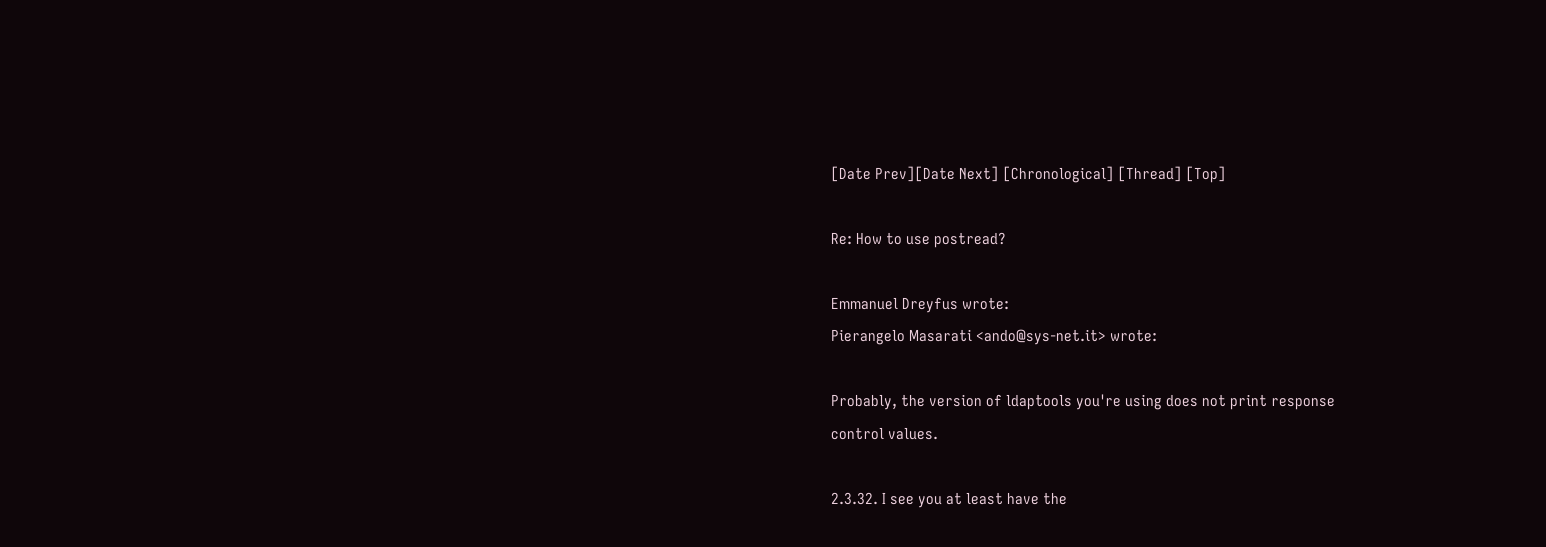[Date Prev][Date Next] [Chronological] [Thread] [Top]

Re: How to use postread?

Emmanuel Dreyfus wrote:
Pierangelo Masarati <ando@sys-net.it> wrote:

Probably, the version of ldaptools you're using does not print response
control values.

2.3.32. I see you at least have the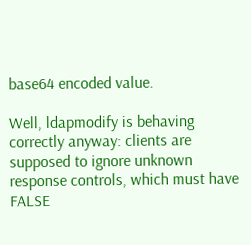base64 encoded value.

Well, ldapmodify is behaving correctly anyway: clients are supposed to ignore unknown response controls, which must have FALSE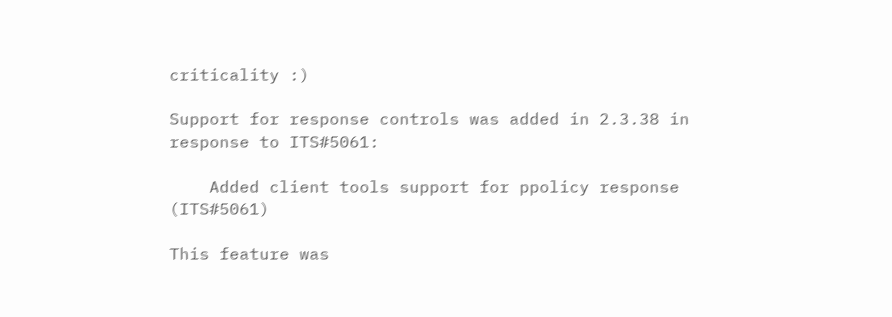criticality :)

Support for response controls was added in 2.3.38 in response to ITS#5061:

    Added client tools support for ppolicy response (ITS#5061)

This feature was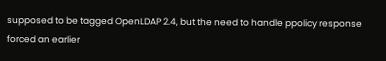supposed to be tagged OpenLDAP 2.4, but the need to handle ppolicy response forced an earlier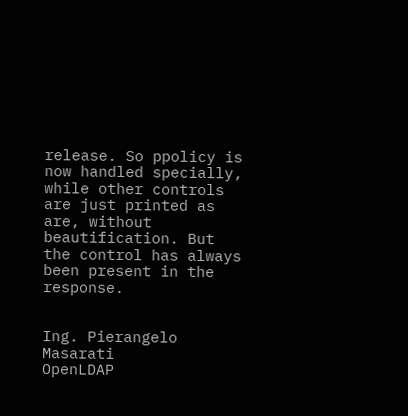release. So ppolicy is now handled specially, while other controls are just printed as are, without beautification. But the control has always been present in the response.


Ing. Pierangelo Masarati
OpenLDAP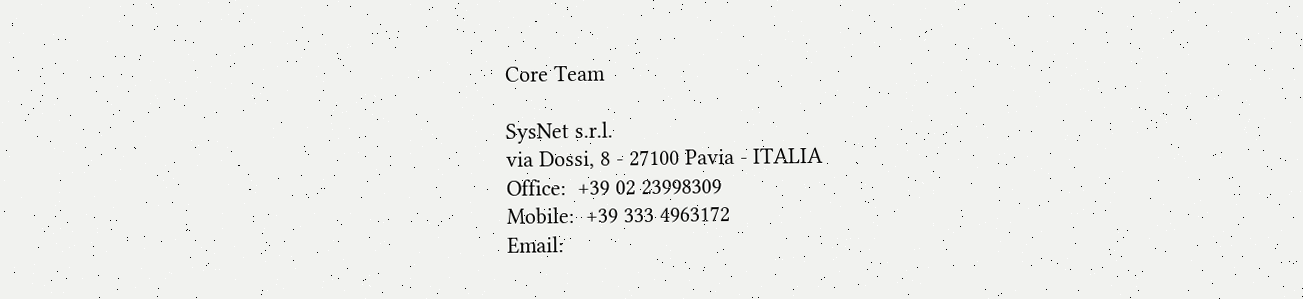Core Team

SysNet s.r.l.
via Dossi, 8 - 27100 Pavia - ITALIA
Office:  +39 02 23998309
Mobile:  +39 333 4963172
Email: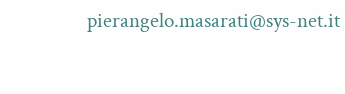pierangelo.masarati@sys-net.it